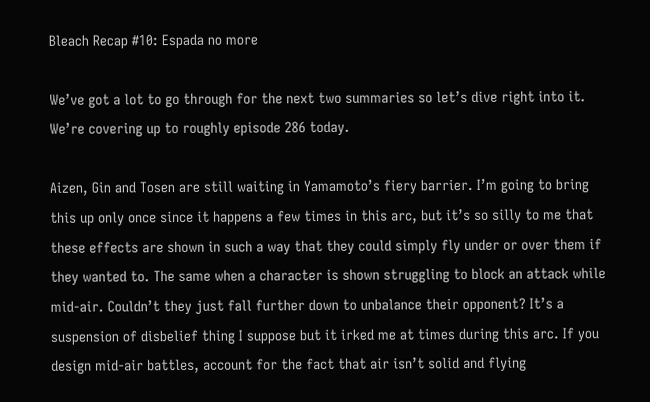Bleach Recap #10: Espada no more

We’ve got a lot to go through for the next two summaries so let’s dive right into it. We’re covering up to roughly episode 286 today.

Aizen, Gin and Tosen are still waiting in Yamamoto’s fiery barrier. I’m going to bring this up only once since it happens a few times in this arc, but it’s so silly to me that these effects are shown in such a way that they could simply fly under or over them if they wanted to. The same when a character is shown struggling to block an attack while mid-air. Couldn’t they just fall further down to unbalance their opponent? It’s a suspension of disbelief thing I suppose but it irked me at times during this arc. If you design mid-air battles, account for the fact that air isn’t solid and flying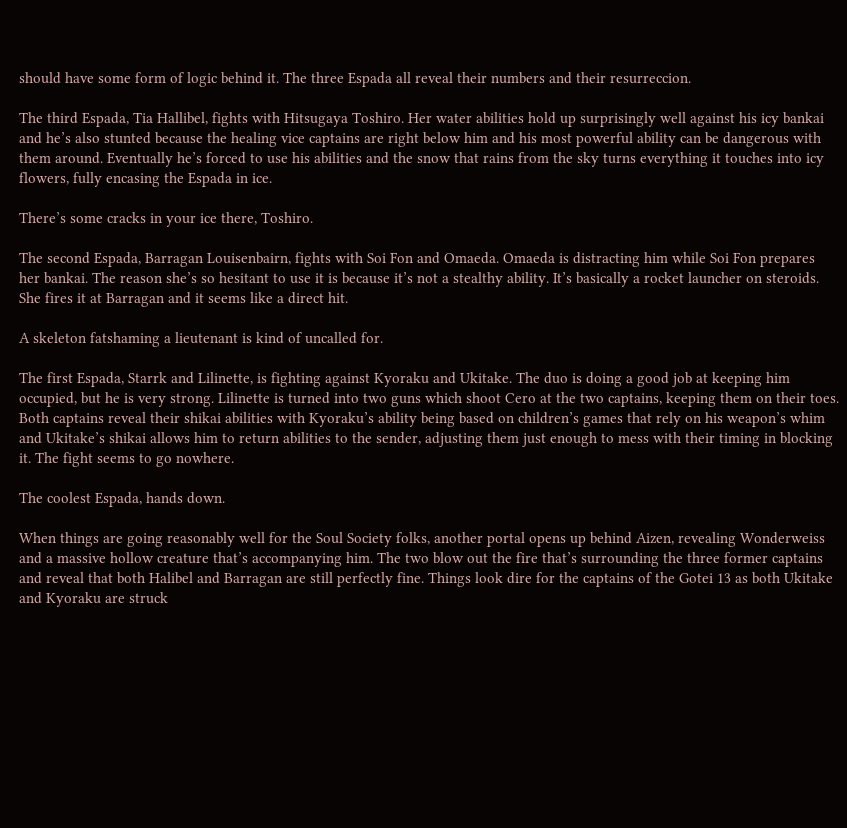should have some form of logic behind it. The three Espada all reveal their numbers and their resurreccion.

The third Espada, Tia Hallibel, fights with Hitsugaya Toshiro. Her water abilities hold up surprisingly well against his icy bankai and he’s also stunted because the healing vice captains are right below him and his most powerful ability can be dangerous with them around. Eventually he’s forced to use his abilities and the snow that rains from the sky turns everything it touches into icy flowers, fully encasing the Espada in ice.

There’s some cracks in your ice there, Toshiro.

The second Espada, Barragan Louisenbairn, fights with Soi Fon and Omaeda. Omaeda is distracting him while Soi Fon prepares her bankai. The reason she’s so hesitant to use it is because it’s not a stealthy ability. It’s basically a rocket launcher on steroids. She fires it at Barragan and it seems like a direct hit.

A skeleton fatshaming a lieutenant is kind of uncalled for.

The first Espada, Starrk and Lilinette, is fighting against Kyoraku and Ukitake. The duo is doing a good job at keeping him occupied, but he is very strong. Lilinette is turned into two guns which shoot Cero at the two captains, keeping them on their toes. Both captains reveal their shikai abilities with Kyoraku’s ability being based on children’s games that rely on his weapon’s whim and Ukitake’s shikai allows him to return abilities to the sender, adjusting them just enough to mess with their timing in blocking it. The fight seems to go nowhere.

The coolest Espada, hands down.

When things are going reasonably well for the Soul Society folks, another portal opens up behind Aizen, revealing Wonderweiss and a massive hollow creature that’s accompanying him. The two blow out the fire that’s surrounding the three former captains and reveal that both Halibel and Barragan are still perfectly fine. Things look dire for the captains of the Gotei 13 as both Ukitake and Kyoraku are struck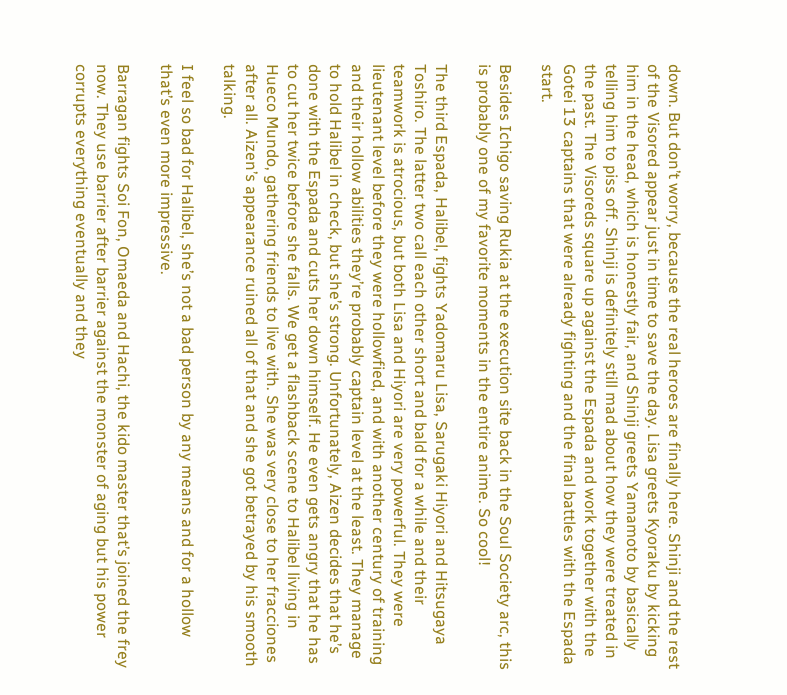down. But don’t worry, because the real heroes are finally here. Shinji and the rest of the Visored appear just in time to save the day. Lisa greets Kyoraku by kicking him in the head, which is honestly fair, and Shinji greets Yamamoto by basically telling him to piss off. Shinji is definitely still mad about how they were treated in the past. The Visoreds square up against the Espada and work together with the Gotei 13 captains that were already fighting and the final battles with the Espada start.

Besides Ichigo saving Rukia at the execution site back in the Soul Society arc, this is probably one of my favorite moments in the entire anime. So cool!

The third Espada, Halibel, fights Yadomaru Lisa, Sarugaki Hiyori and Hitsugaya Toshiro. The latter two call each other short and bald for a while and their teamwork is atrocious, but both Lisa and Hiyori are very powerful. They were lieutenant level before they were hollowfied, and with another century of training and their hollow abilities they’re probably captain level at the least. They manage to hold Halibel in check, but she’s strong. Unfortunately, Aizen decides that he’s done with the Espada and cuts her down himself. He even gets angry that he has to cut her twice before she falls. We get a flashback scene to Halibel living in Hueco Mundo, gathering friends to live with. She was very close to her fracciones after all. Aizen’s appearance ruined all of that and she got betrayed by his smooth talking.

I feel so bad for Halibel, she’s not a bad person by any means and for a hollow that’s even more impressive.

Barragan fights Soi Fon, Omaeda and Hachi, the kido master that’s joined the frey now. They use barrier after barrier against the monster of aging but his power corrupts everything eventually and they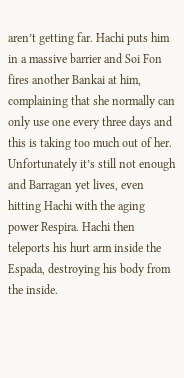aren’t getting far. Hachi puts him in a massive barrier and Soi Fon fires another Bankai at him, complaining that she normally can only use one every three days and this is taking too much out of her. Unfortunately it’s still not enough and Barragan yet lives, even hitting Hachi with the aging power Respira. Hachi then teleports his hurt arm inside the Espada, destroying his body from the inside.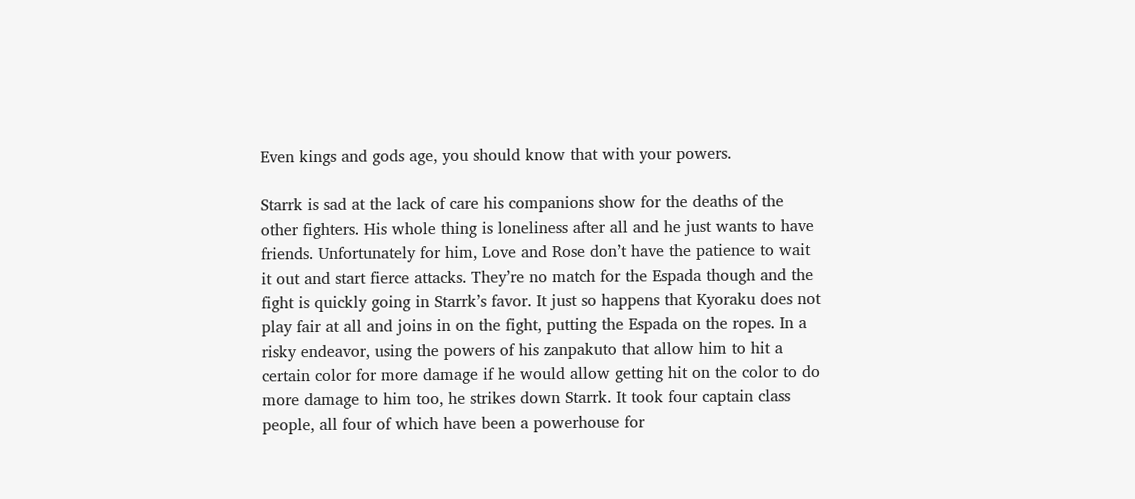Even kings and gods age, you should know that with your powers.

Starrk is sad at the lack of care his companions show for the deaths of the other fighters. His whole thing is loneliness after all and he just wants to have friends. Unfortunately for him, Love and Rose don’t have the patience to wait it out and start fierce attacks. They’re no match for the Espada though and the fight is quickly going in Starrk’s favor. It just so happens that Kyoraku does not play fair at all and joins in on the fight, putting the Espada on the ropes. In a risky endeavor, using the powers of his zanpakuto that allow him to hit a certain color for more damage if he would allow getting hit on the color to do more damage to him too, he strikes down Starrk. It took four captain class people, all four of which have been a powerhouse for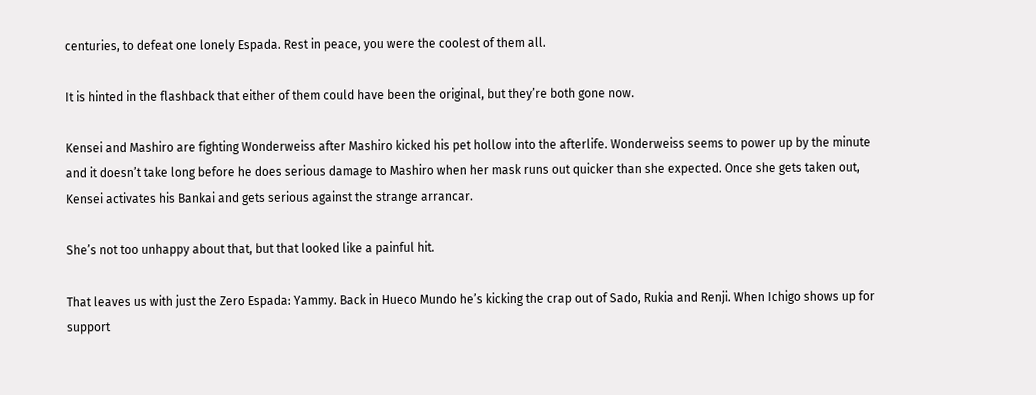centuries, to defeat one lonely Espada. Rest in peace, you were the coolest of them all.

It is hinted in the flashback that either of them could have been the original, but they’re both gone now.

Kensei and Mashiro are fighting Wonderweiss after Mashiro kicked his pet hollow into the afterlife. Wonderweiss seems to power up by the minute and it doesn’t take long before he does serious damage to Mashiro when her mask runs out quicker than she expected. Once she gets taken out, Kensei activates his Bankai and gets serious against the strange arrancar.

She’s not too unhappy about that, but that looked like a painful hit.

That leaves us with just the Zero Espada: Yammy. Back in Hueco Mundo he’s kicking the crap out of Sado, Rukia and Renji. When Ichigo shows up for support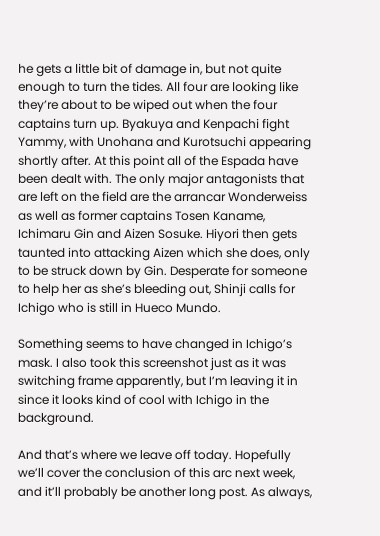he gets a little bit of damage in, but not quite enough to turn the tides. All four are looking like they’re about to be wiped out when the four captains turn up. Byakuya and Kenpachi fight Yammy, with Unohana and Kurotsuchi appearing shortly after. At this point all of the Espada have been dealt with. The only major antagonists that are left on the field are the arrancar Wonderweiss as well as former captains Tosen Kaname, Ichimaru Gin and Aizen Sosuke. Hiyori then gets taunted into attacking Aizen which she does, only to be struck down by Gin. Desperate for someone to help her as she’s bleeding out, Shinji calls for Ichigo who is still in Hueco Mundo.

Something seems to have changed in Ichigo’s mask. I also took this screenshot just as it was switching frame apparently, but I’m leaving it in since it looks kind of cool with Ichigo in the background.

And that’s where we leave off today. Hopefully we’ll cover the conclusion of this arc next week, and it’ll probably be another long post. As always,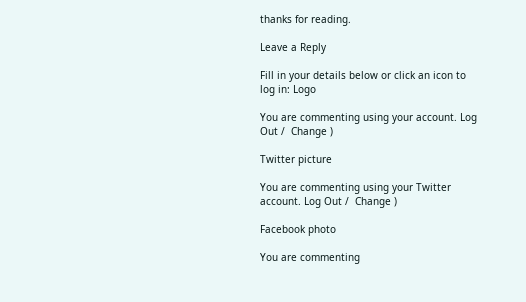thanks for reading.

Leave a Reply

Fill in your details below or click an icon to log in: Logo

You are commenting using your account. Log Out /  Change )

Twitter picture

You are commenting using your Twitter account. Log Out /  Change )

Facebook photo

You are commenting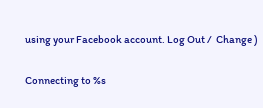using your Facebook account. Log Out /  Change )

Connecting to %s